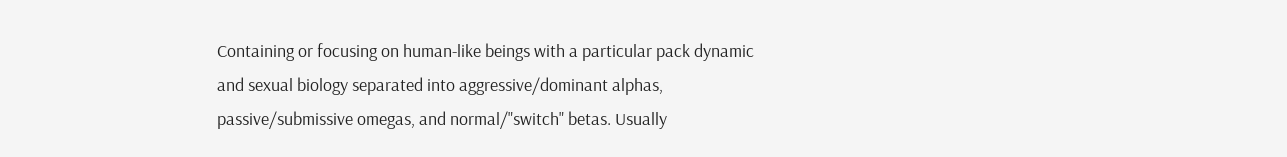Containing or focusing on human-like beings with a particular pack dynamic and sexual biology separated into aggressive/dominant alphas, passive/submissive omegas, and normal/"switch" betas. Usually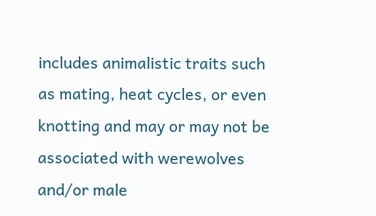includes animalistic traits such as mating, heat cycles, or even knotting and may or may not be associated with werewolves and/or male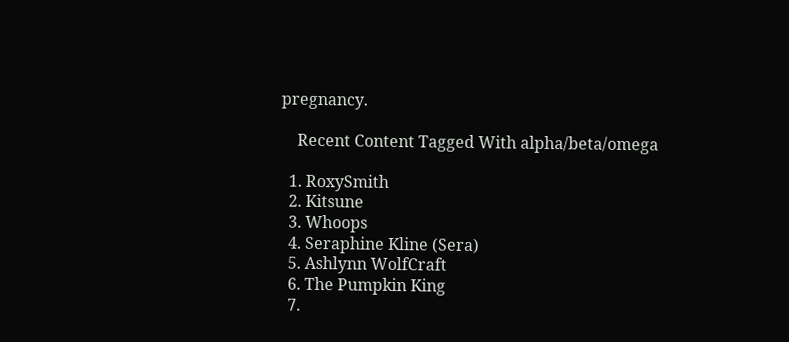pregnancy.

    Recent Content Tagged With alpha/beta/omega

  1. RoxySmith
  2. Kitsune
  3. Whoops
  4. Seraphine Kline (Sera)
  5. Ashlynn WolfCraft
  6. The Pumpkin King
  7.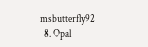msbutterfly92
  8. Opal